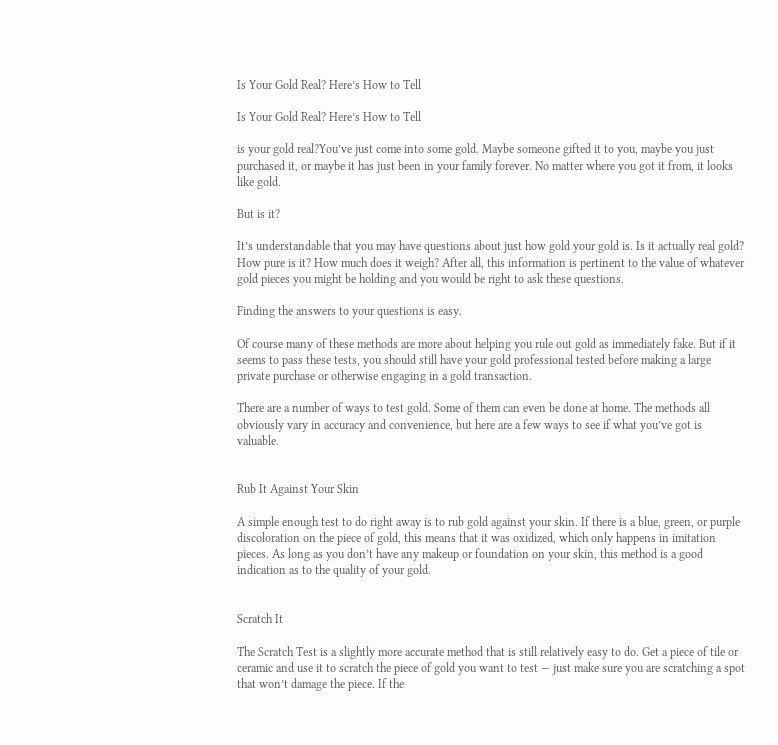Is Your Gold Real? Here’s How to Tell

Is Your Gold Real? Here’s How to Tell

is your gold real?You’ve just come into some gold. Maybe someone gifted it to you, maybe you just purchased it, or maybe it has just been in your family forever. No matter where you got it from, it looks like gold.

But is it?

It’s understandable that you may have questions about just how gold your gold is. Is it actually real gold? How pure is it? How much does it weigh? After all, this information is pertinent to the value of whatever gold pieces you might be holding and you would be right to ask these questions.

Finding the answers to your questions is easy.

Of course many of these methods are more about helping you rule out gold as immediately fake. But if it seems to pass these tests, you should still have your gold professional tested before making a large private purchase or otherwise engaging in a gold transaction.

There are a number of ways to test gold. Some of them can even be done at home. The methods all obviously vary in accuracy and convenience, but here are a few ways to see if what you’ve got is valuable.


Rub It Against Your Skin

A simple enough test to do right away is to rub gold against your skin. If there is a blue, green, or purple discoloration on the piece of gold, this means that it was oxidized, which only happens in imitation pieces. As long as you don’t have any makeup or foundation on your skin, this method is a good indication as to the quality of your gold.


Scratch It

The Scratch Test is a slightly more accurate method that is still relatively easy to do. Get a piece of tile or ceramic and use it to scratch the piece of gold you want to test — just make sure you are scratching a spot that won’t damage the piece. If the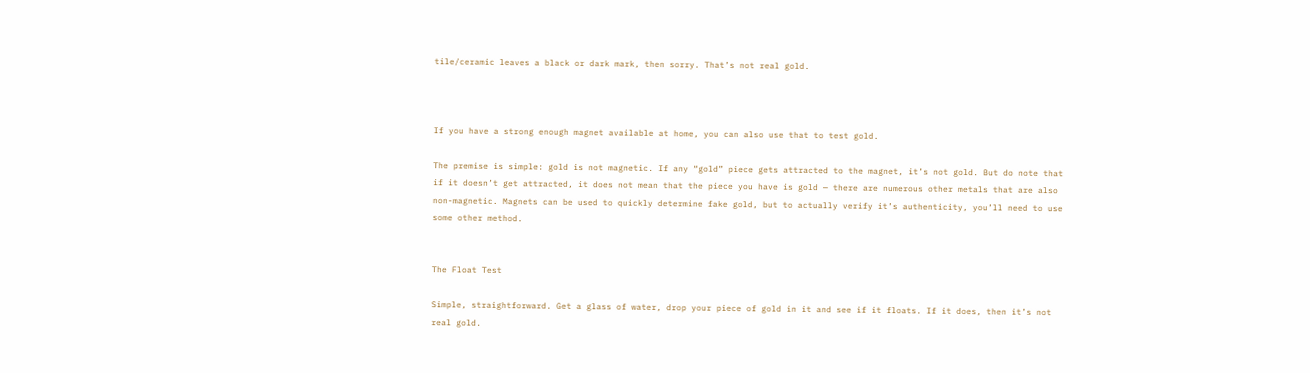tile/ceramic leaves a black or dark mark, then sorry. That’s not real gold.



If you have a strong enough magnet available at home, you can also use that to test gold.

The premise is simple: gold is not magnetic. If any “gold” piece gets attracted to the magnet, it’s not gold. But do note that if it doesn’t get attracted, it does not mean that the piece you have is gold — there are numerous other metals that are also non-magnetic. Magnets can be used to quickly determine fake gold, but to actually verify it’s authenticity, you’ll need to use some other method.


The Float Test

Simple, straightforward. Get a glass of water, drop your piece of gold in it and see if it floats. If it does, then it’s not real gold.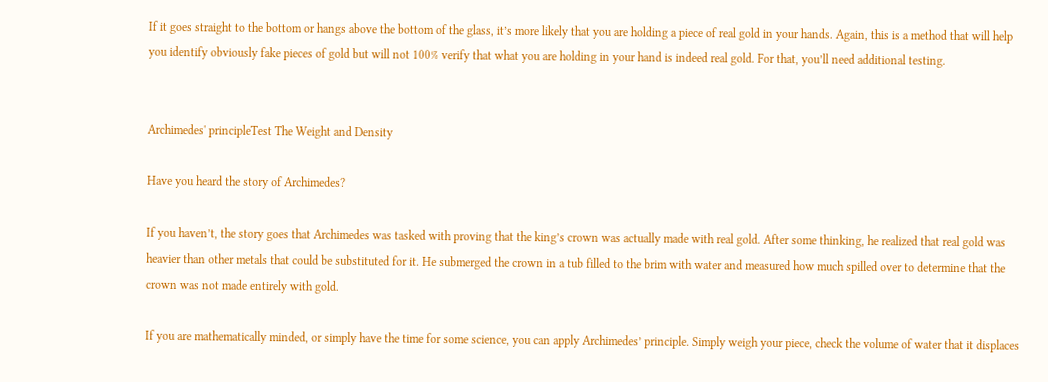If it goes straight to the bottom or hangs above the bottom of the glass, it’s more likely that you are holding a piece of real gold in your hands. Again, this is a method that will help you identify obviously fake pieces of gold but will not 100% verify that what you are holding in your hand is indeed real gold. For that, you’ll need additional testing.


Archimedes' principleTest The Weight and Density

Have you heard the story of Archimedes?

If you haven’t, the story goes that Archimedes was tasked with proving that the king’s crown was actually made with real gold. After some thinking, he realized that real gold was heavier than other metals that could be substituted for it. He submerged the crown in a tub filled to the brim with water and measured how much spilled over to determine that the crown was not made entirely with gold.

If you are mathematically minded, or simply have the time for some science, you can apply Archimedes’ principle. Simply weigh your piece, check the volume of water that it displaces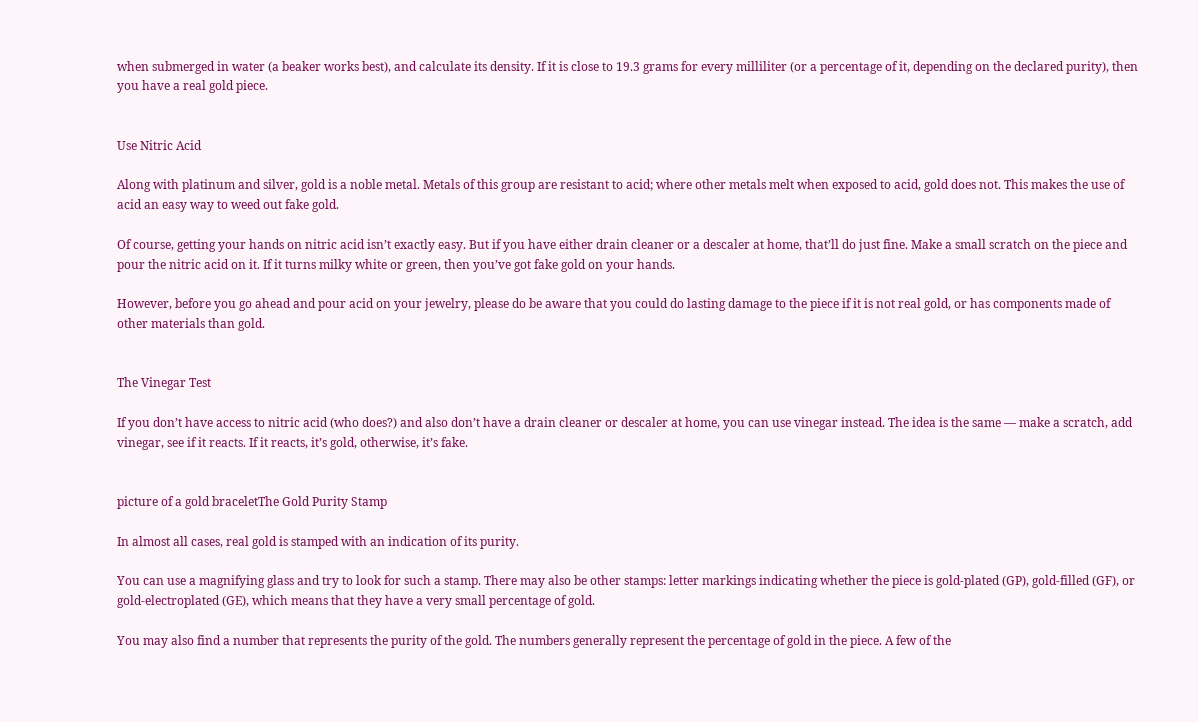when submerged in water (a beaker works best), and calculate its density. If it is close to 19.3 grams for every milliliter (or a percentage of it, depending on the declared purity), then you have a real gold piece.


Use Nitric Acid

Along with platinum and silver, gold is a noble metal. Metals of this group are resistant to acid; where other metals melt when exposed to acid, gold does not. This makes the use of acid an easy way to weed out fake gold.

Of course, getting your hands on nitric acid isn’t exactly easy. But if you have either drain cleaner or a descaler at home, that’ll do just fine. Make a small scratch on the piece and pour the nitric acid on it. If it turns milky white or green, then you’ve got fake gold on your hands.

However, before you go ahead and pour acid on your jewelry, please do be aware that you could do lasting damage to the piece if it is not real gold, or has components made of other materials than gold.


The Vinegar Test

If you don’t have access to nitric acid (who does?) and also don’t have a drain cleaner or descaler at home, you can use vinegar instead. The idea is the same — make a scratch, add vinegar, see if it reacts. If it reacts, it’s gold, otherwise, it’s fake.


picture of a gold braceletThe Gold Purity Stamp

In almost all cases, real gold is stamped with an indication of its purity.

You can use a magnifying glass and try to look for such a stamp. There may also be other stamps: letter markings indicating whether the piece is gold-plated (GP), gold-filled (GF), or gold-electroplated (GE), which means that they have a very small percentage of gold.

You may also find a number that represents the purity of the gold. The numbers generally represent the percentage of gold in the piece. A few of the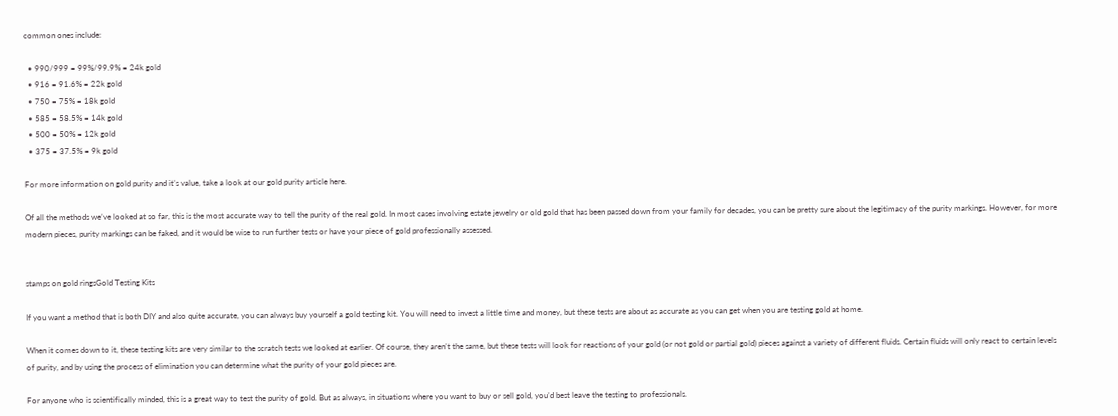common ones include:

  • 990/999 = 99%/99.9% = 24k gold
  • 916 = 91.6% = 22k gold
  • 750 = 75% = 18k gold
  • 585 = 58.5% = 14k gold
  • 500 = 50% = 12k gold
  • 375 = 37.5% = 9k gold

For more information on gold purity and it’s value, take a look at our gold purity article here.

Of all the methods we’ve looked at so far, this is the most accurate way to tell the purity of the real gold. In most cases involving estate jewelry or old gold that has been passed down from your family for decades, you can be pretty sure about the legitimacy of the purity markings. However, for more modern pieces, purity markings can be faked, and it would be wise to run further tests or have your piece of gold professionally assessed.


stamps on gold ringsGold Testing Kits

If you want a method that is both DIY and also quite accurate, you can always buy yourself a gold testing kit. You will need to invest a little time and money, but these tests are about as accurate as you can get when you are testing gold at home.

When it comes down to it, these testing kits are very similar to the scratch tests we looked at earlier. Of course, they aren’t the same, but these tests will look for reactions of your gold (or not gold or partial gold) pieces against a variety of different fluids. Certain fluids will only react to certain levels of purity, and by using the process of elimination you can determine what the purity of your gold pieces are.

For anyone who is scientifically minded, this is a great way to test the purity of gold. But as always, in situations where you want to buy or sell gold, you’d best leave the testing to professionals.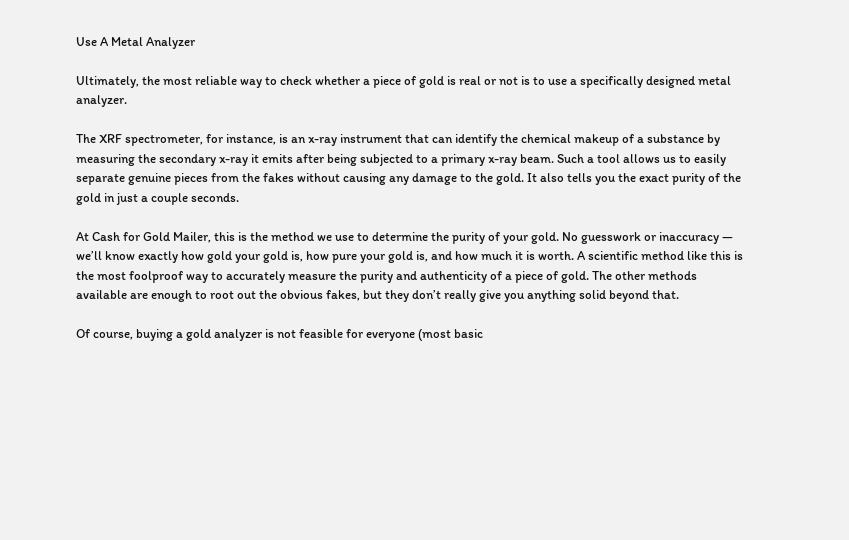Use A Metal Analyzer

Ultimately, the most reliable way to check whether a piece of gold is real or not is to use a specifically designed metal analyzer.

The XRF spectrometer, for instance, is an x-ray instrument that can identify the chemical makeup of a substance by measuring the secondary x-ray it emits after being subjected to a primary x-ray beam. Such a tool allows us to easily separate genuine pieces from the fakes without causing any damage to the gold. It also tells you the exact purity of the gold in just a couple seconds.

At Cash for Gold Mailer, this is the method we use to determine the purity of your gold. No guesswork or inaccuracy — we’ll know exactly how gold your gold is, how pure your gold is, and how much it is worth. A scientific method like this is the most foolproof way to accurately measure the purity and authenticity of a piece of gold. The other methods available are enough to root out the obvious fakes, but they don’t really give you anything solid beyond that.

Of course, buying a gold analyzer is not feasible for everyone (most basic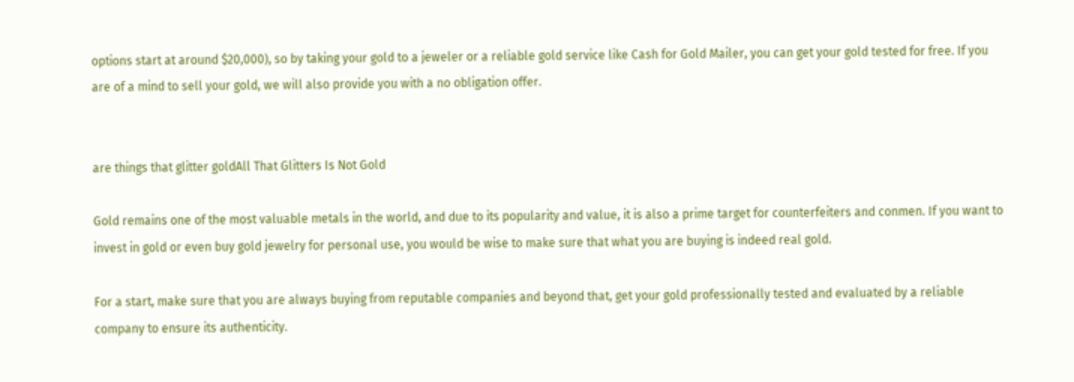options start at around $20,000), so by taking your gold to a jeweler or a reliable gold service like Cash for Gold Mailer, you can get your gold tested for free. If you are of a mind to sell your gold, we will also provide you with a no obligation offer.


are things that glitter goldAll That Glitters Is Not Gold

Gold remains one of the most valuable metals in the world, and due to its popularity and value, it is also a prime target for counterfeiters and conmen. If you want to invest in gold or even buy gold jewelry for personal use, you would be wise to make sure that what you are buying is indeed real gold.

For a start, make sure that you are always buying from reputable companies and beyond that, get your gold professionally tested and evaluated by a reliable company to ensure its authenticity.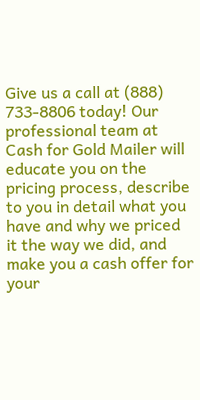Give us a call at (888) 733-8806 today! Our professional team at Cash for Gold Mailer will educate you on the pricing process, describe to you in detail what you have and why we priced it the way we did, and make you a cash offer for your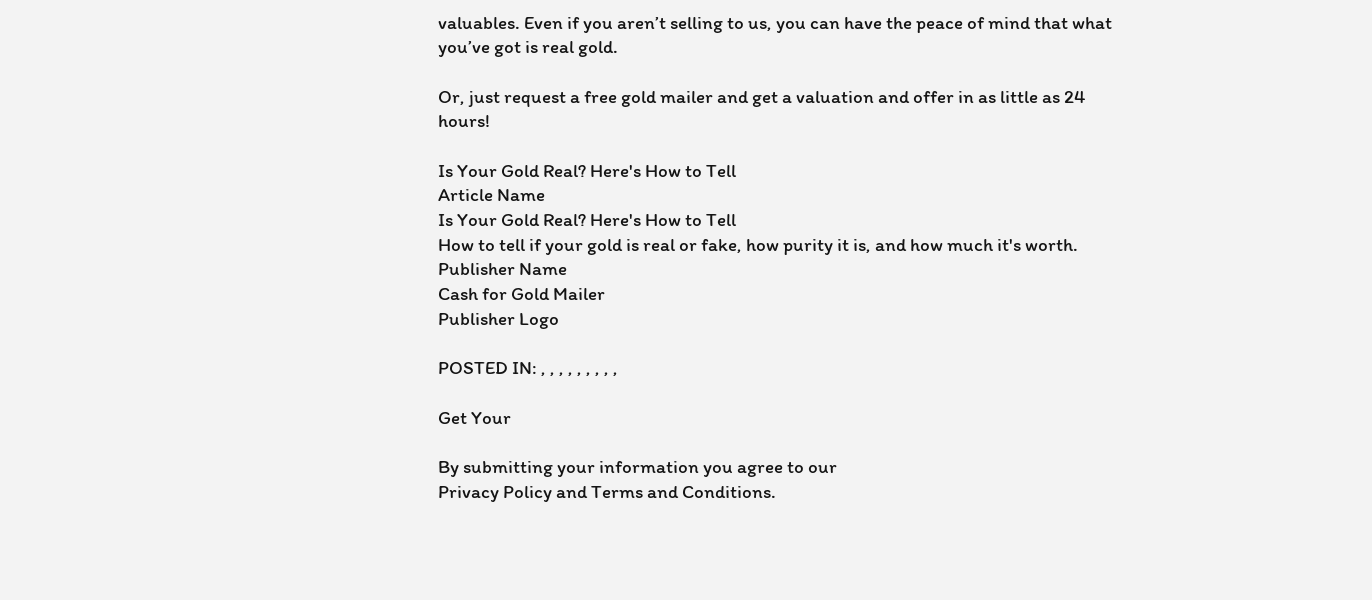valuables. Even if you aren’t selling to us, you can have the peace of mind that what you’ve got is real gold.

Or, just request a free gold mailer and get a valuation and offer in as little as 24 hours!

Is Your Gold Real? Here's How to Tell
Article Name
Is Your Gold Real? Here's How to Tell
How to tell if your gold is real or fake, how purity it is, and how much it's worth.
Publisher Name
Cash for Gold Mailer
Publisher Logo

POSTED IN: , , , , , , , , ,

Get Your

By submitting your information you agree to our
Privacy Policy and Terms and Conditions.